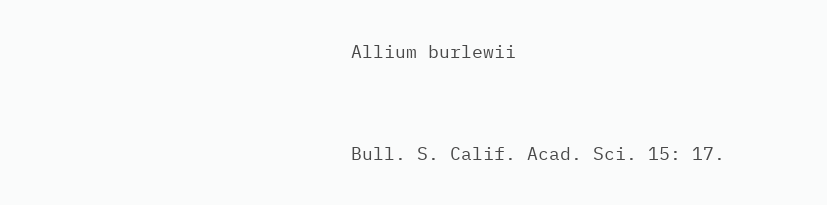Allium burlewii


Bull. S. Calif. Acad. Sci. 15: 17.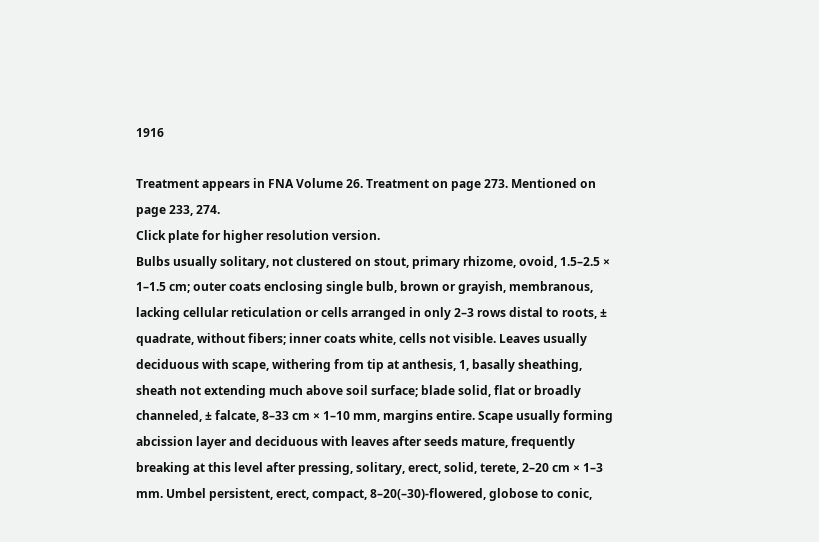1916

Treatment appears in FNA Volume 26. Treatment on page 273. Mentioned on page 233, 274.
Click plate for higher resolution version.
Bulbs usually solitary, not clustered on stout, primary rhizome, ovoid, 1.5–2.5 × 1–1.5 cm; outer coats enclosing single bulb, brown or grayish, membranous, lacking cellular reticulation or cells arranged in only 2–3 rows distal to roots, ± quadrate, without fibers; inner coats white, cells not visible. Leaves usually deciduous with scape, withering from tip at anthesis, 1, basally sheathing, sheath not extending much above soil surface; blade solid, flat or broadly channeled, ± falcate, 8–33 cm × 1–10 mm, margins entire. Scape usually forming abcission layer and deciduous with leaves after seeds mature, frequently breaking at this level after pressing, solitary, erect, solid, terete, 2–20 cm × 1–3 mm. Umbel persistent, erect, compact, 8–20(–30)-flowered, globose to conic,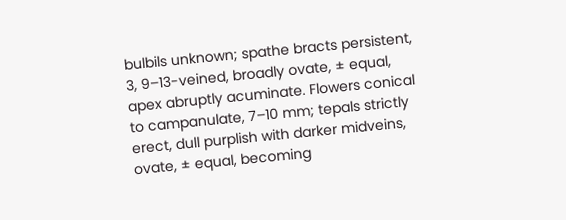bulbils unknown; spathe bracts persistent, 3, 9–13-veined, broadly ovate, ± equal, apex abruptly acuminate. Flowers conical to campanulate, 7–10 mm; tepals strictly erect, dull purplish with darker midveins, ovate, ± equal, becoming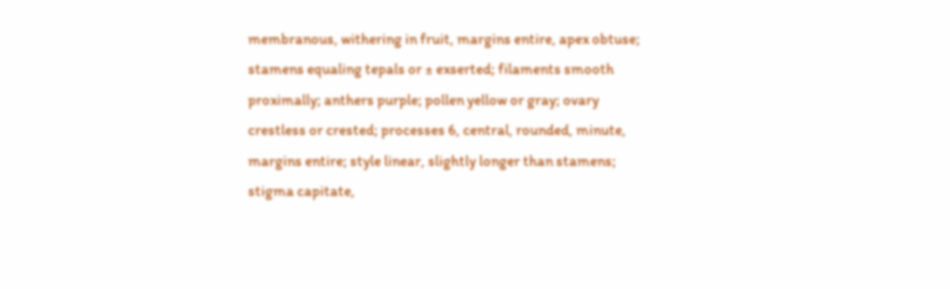membranous, withering in fruit, margins entire, apex obtuse; stamens equaling tepals or ± exserted; filaments smooth proximally; anthers purple; pollen yellow or gray; ovary crestless or crested; processes 6, central, rounded, minute, margins entire; style linear, slightly longer than stamens; stigma capitate,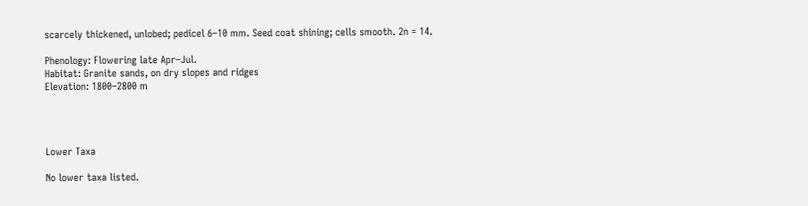scarcely thickened, unlobed; pedicel 6–10 mm. Seed coat shining; cells smooth. 2n = 14.

Phenology: Flowering late Apr–Jul.
Habitat: Granite sands, on dry slopes and ridges
Elevation: 1800–2800 m




Lower Taxa

No lower taxa listed.